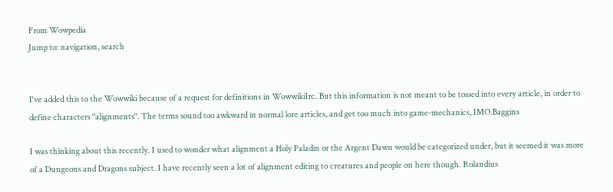From Wowpedia
Jump to: navigation, search


I've added this to the Wowwiki because of a request for definitions in WowwikiIrc. But this information is not meant to be tossed into every article, in order to define characters "alignments". The terms sound too awkward in normal lore articles, and get too much into game-mechanics, IMO.Baggins

I was thinking about this recently. I used to wonder what alignment a Holy Paladin or the Argent Dawn would be categorized under, but it seemed it was more of a Dungeons and Dragons subject. I have recently seen a lot of alignment editing to creatures and people on here though. Rolandius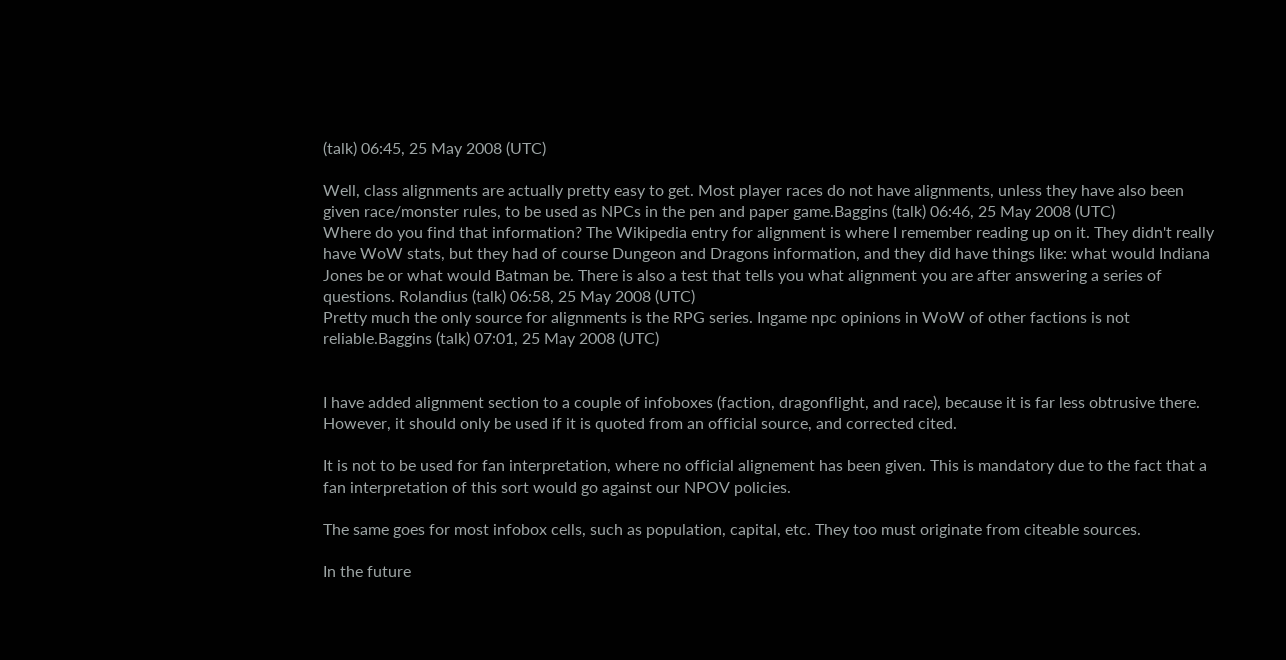(talk) 06:45, 25 May 2008 (UTC)

Well, class alignments are actually pretty easy to get. Most player races do not have alignments, unless they have also been given race/monster rules, to be used as NPCs in the pen and paper game.Baggins (talk) 06:46, 25 May 2008 (UTC)
Where do you find that information? The Wikipedia entry for alignment is where I remember reading up on it. They didn't really have WoW stats, but they had of course Dungeon and Dragons information, and they did have things like: what would Indiana Jones be or what would Batman be. There is also a test that tells you what alignment you are after answering a series of questions. Rolandius (talk) 06:58, 25 May 2008 (UTC)
Pretty much the only source for alignments is the RPG series. Ingame npc opinions in WoW of other factions is not reliable.Baggins (talk) 07:01, 25 May 2008 (UTC)


I have added alignment section to a couple of infoboxes (faction, dragonflight, and race), because it is far less obtrusive there. However, it should only be used if it is quoted from an official source, and corrected cited.

It is not to be used for fan interpretation, where no official alignement has been given. This is mandatory due to the fact that a fan interpretation of this sort would go against our NPOV policies.

The same goes for most infobox cells, such as population, capital, etc. They too must originate from citeable sources.

In the future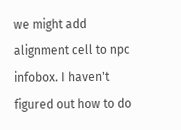we might add alignment cell to npc infobox. I haven't figured out how to do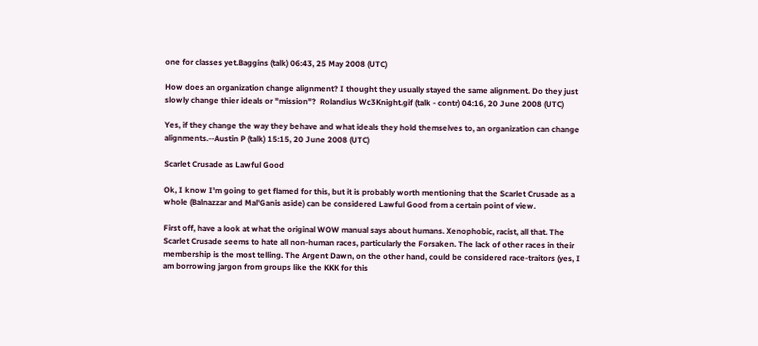one for classes yet.Baggins (talk) 06:43, 25 May 2008 (UTC)

How does an organization change alignment? I thought they usually stayed the same alignment. Do they just slowly change thier ideals or "mission"?  Rolandius Wc3Knight.gif (talk - contr) 04:16, 20 June 2008 (UTC)

Yes, if they change the way they behave and what ideals they hold themselves to, an organization can change alignments.--Austin P (talk) 15:15, 20 June 2008 (UTC)

Scarlet Crusade as Lawful Good

Ok, I know I'm going to get flamed for this, but it is probably worth mentioning that the Scarlet Crusade as a whole (Balnazzar and Mal'Ganis aside) can be considered Lawful Good from a certain point of view.

First off, have a look at what the original WOW manual says about humans. Xenophobic, racist, all that. The Scarlet Crusade seems to hate all non-human races, particularly the Forsaken. The lack of other races in their membership is the most telling. The Argent Dawn, on the other hand, could be considered race-traitors (yes, I am borrowing jargon from groups like the KKK for this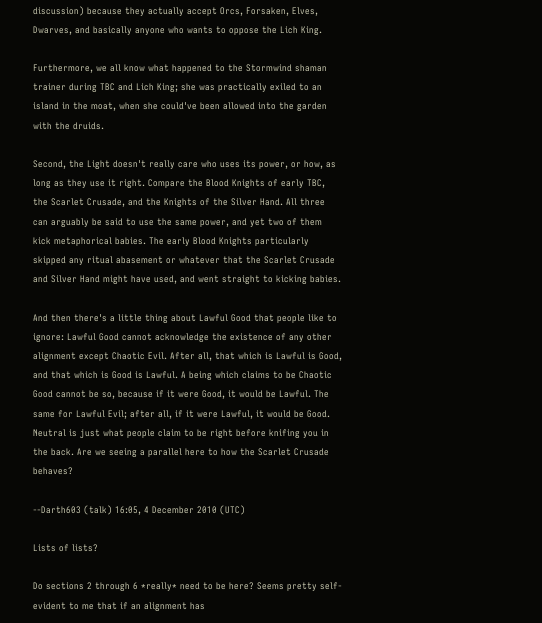discussion) because they actually accept Orcs, Forsaken, Elves, Dwarves, and basically anyone who wants to oppose the Lich King.

Furthermore, we all know what happened to the Stormwind shaman trainer during TBC and Lich King; she was practically exiled to an island in the moat, when she could've been allowed into the garden with the druids.

Second, the Light doesn't really care who uses its power, or how, as long as they use it right. Compare the Blood Knights of early TBC, the Scarlet Crusade, and the Knights of the Silver Hand. All three can arguably be said to use the same power, and yet two of them kick metaphorical babies. The early Blood Knights particularly skipped any ritual abasement or whatever that the Scarlet Crusade and Silver Hand might have used, and went straight to kicking babies.

And then there's a little thing about Lawful Good that people like to ignore: Lawful Good cannot acknowledge the existence of any other alignment except Chaotic Evil. After all, that which is Lawful is Good, and that which is Good is Lawful. A being which claims to be Chaotic Good cannot be so, because if it were Good, it would be Lawful. The same for Lawful Evil; after all, if it were Lawful, it would be Good. Neutral is just what people claim to be right before knifing you in the back. Are we seeing a parallel here to how the Scarlet Crusade behaves?

--Darth603 (talk) 16:05, 4 December 2010 (UTC)

Lists of lists?

Do sections 2 through 6 *really* need to be here? Seems pretty self-evident to me that if an alignment has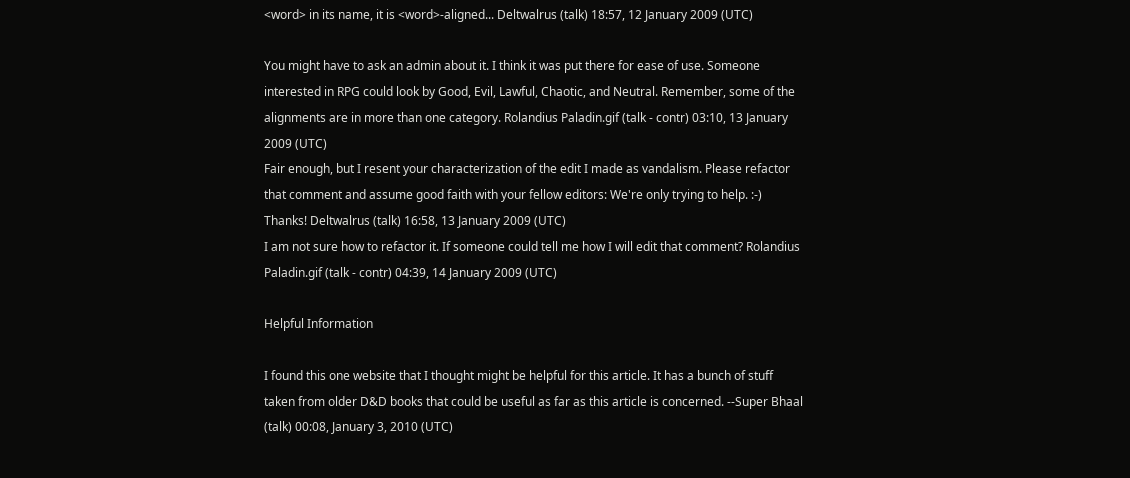<word> in its name, it is <word>-aligned... Deltwalrus (talk) 18:57, 12 January 2009 (UTC)

You might have to ask an admin about it. I think it was put there for ease of use. Someone interested in RPG could look by Good, Evil, Lawful, Chaotic, and Neutral. Remember, some of the alignments are in more than one category. Rolandius Paladin.gif (talk - contr) 03:10, 13 January 2009 (UTC)
Fair enough, but I resent your characterization of the edit I made as vandalism. Please refactor that comment and assume good faith with your fellow editors: We're only trying to help. :-) Thanks! Deltwalrus (talk) 16:58, 13 January 2009 (UTC)
I am not sure how to refactor it. If someone could tell me how I will edit that comment? Rolandius Paladin.gif (talk - contr) 04:39, 14 January 2009 (UTC)

Helpful Information

I found this one website that I thought might be helpful for this article. It has a bunch of stuff taken from older D&D books that could be useful as far as this article is concerned. --Super Bhaal (talk) 00:08, January 3, 2010 (UTC)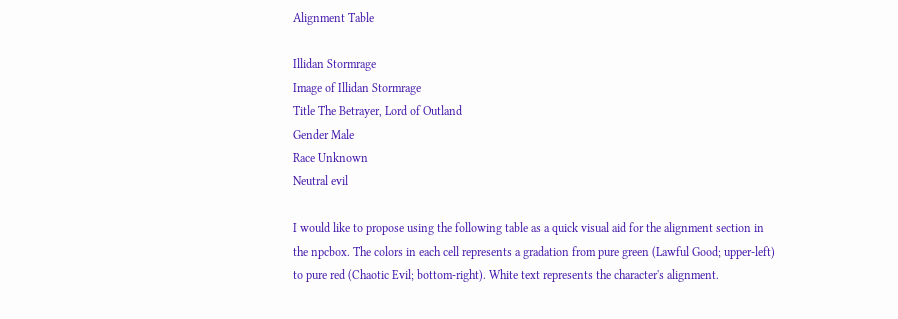Alignment Table

Illidan Stormrage
Image of Illidan Stormrage
Title The Betrayer, Lord of Outland
Gender Male
Race Unknown
Neutral evil

I would like to propose using the following table as a quick visual aid for the alignment section in the npcbox. The colors in each cell represents a gradation from pure green (Lawful Good; upper-left) to pure red (Chaotic Evil; bottom-right). White text represents the character's alignment.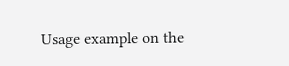Usage example on the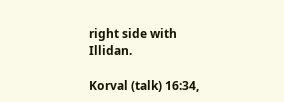right side with Illidan.

Korval (talk) 16:34,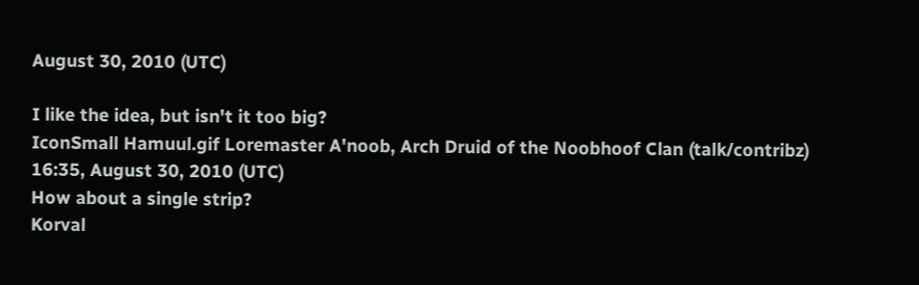August 30, 2010 (UTC)

I like the idea, but isn't it too big?
IconSmall Hamuul.gif Loremaster A'noob, Arch Druid of the Noobhoof Clan (talk/contribz) 16:35, August 30, 2010 (UTC)
How about a single strip?
Korval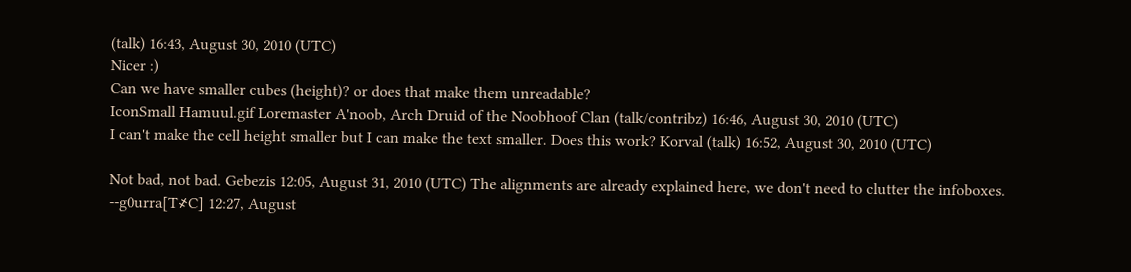(talk) 16:43, August 30, 2010 (UTC)
Nicer :)
Can we have smaller cubes (height)? or does that make them unreadable?
IconSmall Hamuul.gif Loremaster A'noob, Arch Druid of the Noobhoof Clan (talk/contribz) 16:46, August 30, 2010 (UTC)
I can't make the cell height smaller but I can make the text smaller. Does this work? Korval (talk) 16:52, August 30, 2010 (UTC)

Not bad, not bad. Gebezis 12:05, August 31, 2010 (UTC) The alignments are already explained here, we don't need to clutter the infoboxes. --g0urra[T҂C] 12:27, August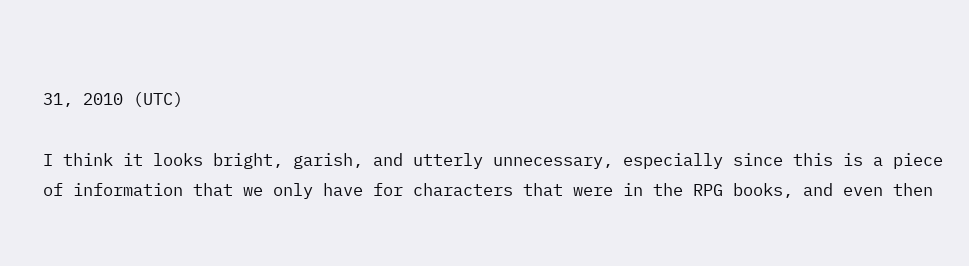31, 2010 (UTC)

I think it looks bright, garish, and utterly unnecessary, especially since this is a piece of information that we only have for characters that were in the RPG books, and even then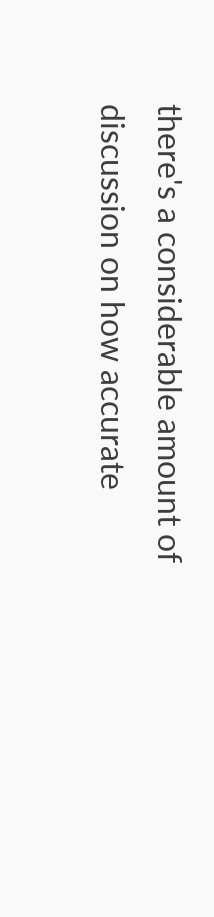there's a considerable amount of discussion on how accurate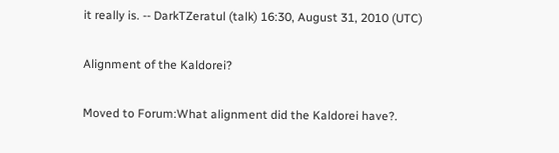it really is. -- DarkTZeratul (talk) 16:30, August 31, 2010 (UTC)

Alignment of the Kaldorei?

Moved to Forum:What alignment did the Kaldorei have?.